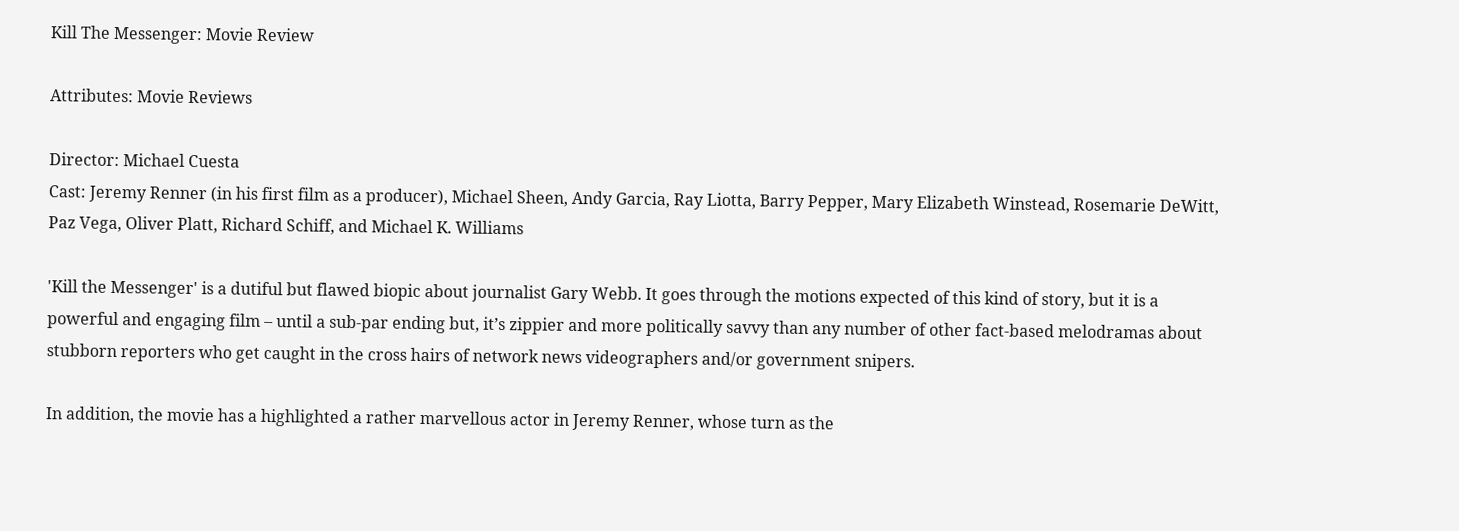Kill The Messenger: Movie Review

Attributes: Movie Reviews

Director: Michael Cuesta
Cast: Jeremy Renner (in his first film as a producer), Michael Sheen, Andy Garcia, Ray Liotta, Barry Pepper, Mary Elizabeth Winstead, Rosemarie DeWitt, Paz Vega, Oliver Platt, Richard Schiff, and Michael K. Williams

'Kill the Messenger' is a dutiful but flawed biopic about journalist Gary Webb. It goes through the motions expected of this kind of story, but it is a powerful and engaging film – until a sub-par ending but, it’s zippier and more politically savvy than any number of other fact-based melodramas about stubborn reporters who get caught in the cross hairs of network news videographers and/or government snipers.

In addition, the movie has a highlighted a rather marvellous actor in Jeremy Renner, whose turn as the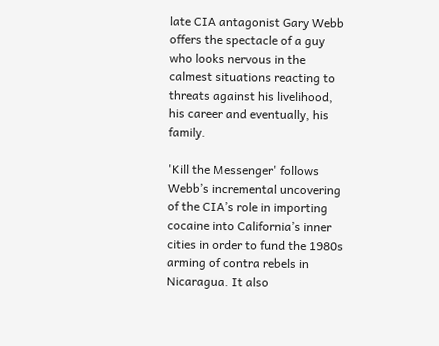late CIA antagonist Gary Webb offers the spectacle of a guy who looks nervous in the calmest situations reacting to threats against his livelihood, his career and eventually, his family.

'Kill the Messenger' follows Webb’s incremental uncovering of the CIA’s role in importing cocaine into California’s inner cities in order to fund the 1980s arming of contra rebels in Nicaragua. It also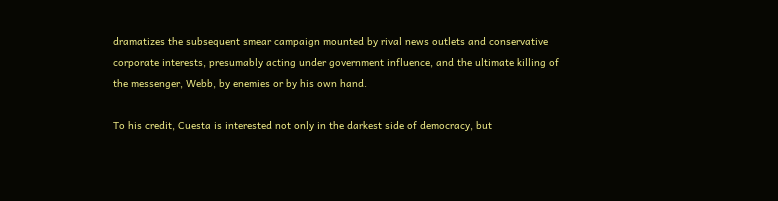dramatizes the subsequent smear campaign mounted by rival news outlets and conservative corporate interests, presumably acting under government influence, and the ultimate killing of the messenger, Webb, by enemies or by his own hand.

To his credit, Cuesta is interested not only in the darkest side of democracy, but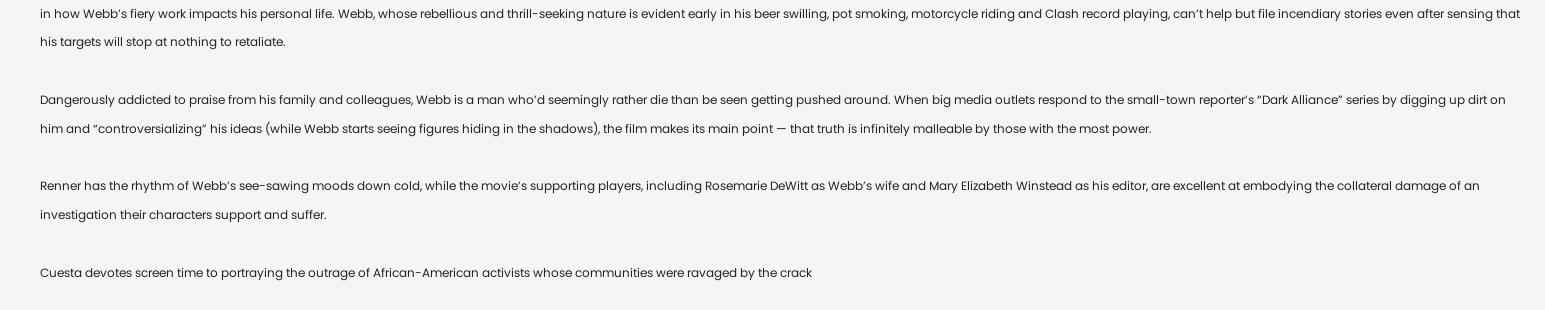in how Webb’s fiery work impacts his personal life. Webb, whose rebellious and thrill-seeking nature is evident early in his beer swilling, pot smoking, motorcycle riding and Clash record playing, can’t help but file incendiary stories even after sensing that his targets will stop at nothing to retaliate.

Dangerously addicted to praise from his family and colleagues, Webb is a man who’d seemingly rather die than be seen getting pushed around. When big media outlets respond to the small-town reporter’s “Dark Alliance” series by digging up dirt on him and “controversializing” his ideas (while Webb starts seeing figures hiding in the shadows), the film makes its main point — that truth is infinitely malleable by those with the most power.

Renner has the rhythm of Webb’s see-sawing moods down cold, while the movie’s supporting players, including Rosemarie DeWitt as Webb’s wife and Mary Elizabeth Winstead as his editor, are excellent at embodying the collateral damage of an investigation their characters support and suffer.

Cuesta devotes screen time to portraying the outrage of African-American activists whose communities were ravaged by the crack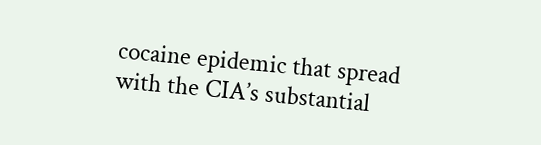cocaine epidemic that spread with the CIA’s substantial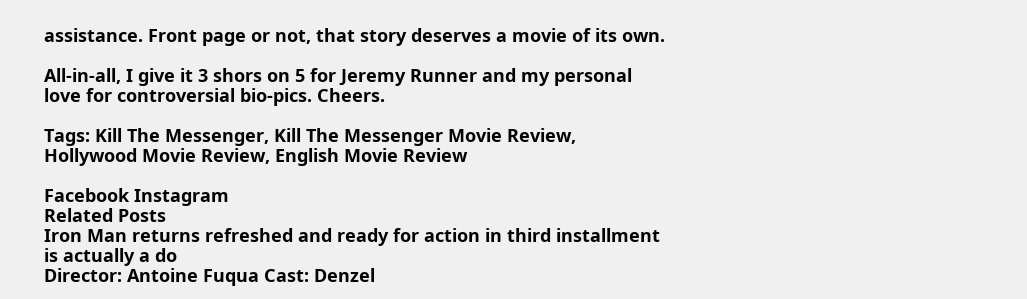assistance. Front page or not, that story deserves a movie of its own.

All-in-all, I give it 3 shors on 5 for Jeremy Runner and my personal love for controversial bio-pics. Cheers.

Tags: Kill The Messenger, Kill The Messenger Movie Review, Hollywood Movie Review, English Movie Review

Facebook Instagram
Related Posts
Iron Man returns refreshed and ready for action in third installment is actually a do
Director: Antoine Fuqua Cast: Denzel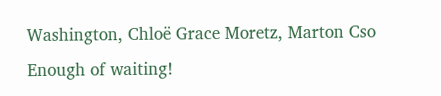Washington, Chloë Grace Moretz, Marton Cso
Enough of waiting!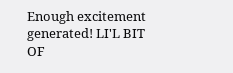Enough excitement generated! LI'L BIT OF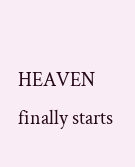HEAVEN finally starts